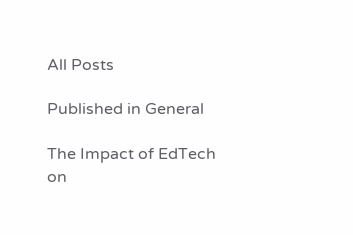All Posts

Published in General

The Impact of EdTech on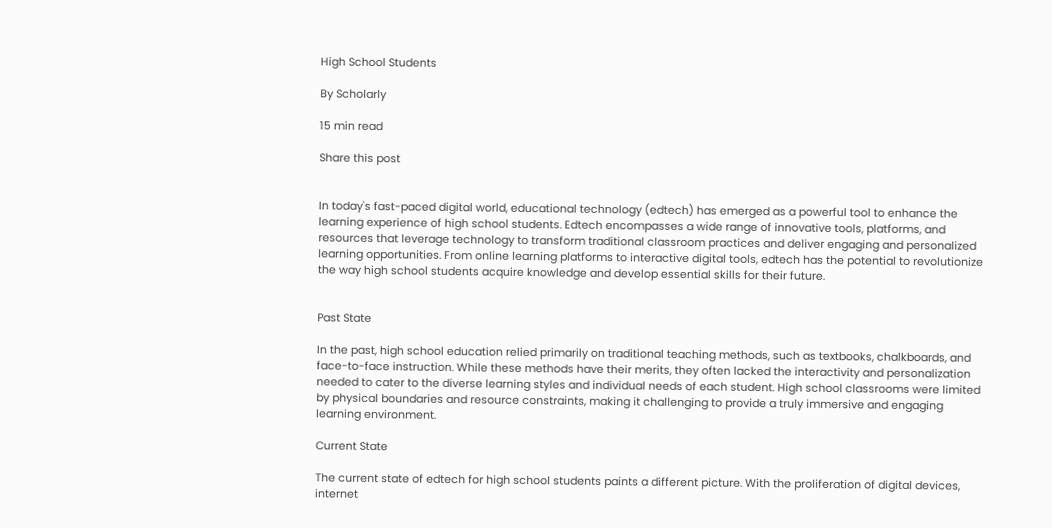High School Students

By Scholarly

15 min read

Share this post


In today's fast-paced digital world, educational technology (edtech) has emerged as a powerful tool to enhance the learning experience of high school students. Edtech encompasses a wide range of innovative tools, platforms, and resources that leverage technology to transform traditional classroom practices and deliver engaging and personalized learning opportunities. From online learning platforms to interactive digital tools, edtech has the potential to revolutionize the way high school students acquire knowledge and develop essential skills for their future.


Past State

In the past, high school education relied primarily on traditional teaching methods, such as textbooks, chalkboards, and face-to-face instruction. While these methods have their merits, they often lacked the interactivity and personalization needed to cater to the diverse learning styles and individual needs of each student. High school classrooms were limited by physical boundaries and resource constraints, making it challenging to provide a truly immersive and engaging learning environment.

Current State

The current state of edtech for high school students paints a different picture. With the proliferation of digital devices, internet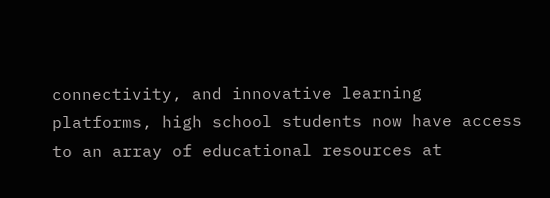connectivity, and innovative learning platforms, high school students now have access to an array of educational resources at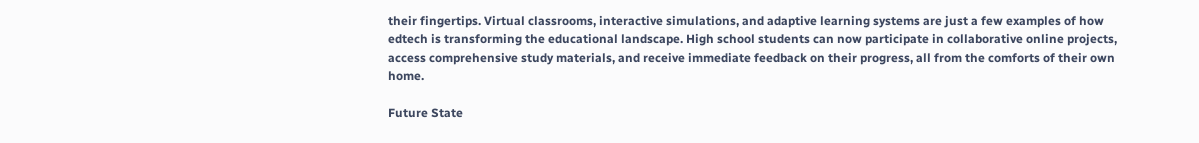their fingertips. Virtual classrooms, interactive simulations, and adaptive learning systems are just a few examples of how edtech is transforming the educational landscape. High school students can now participate in collaborative online projects, access comprehensive study materials, and receive immediate feedback on their progress, all from the comforts of their own home.

Future State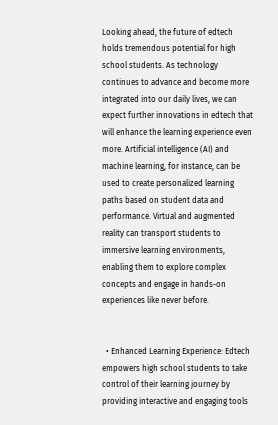Looking ahead, the future of edtech holds tremendous potential for high school students. As technology continues to advance and become more integrated into our daily lives, we can expect further innovations in edtech that will enhance the learning experience even more. Artificial intelligence (AI) and machine learning, for instance, can be used to create personalized learning paths based on student data and performance. Virtual and augmented reality can transport students to immersive learning environments, enabling them to explore complex concepts and engage in hands-on experiences like never before.


  • Enhanced Learning Experience: Edtech empowers high school students to take control of their learning journey by providing interactive and engaging tools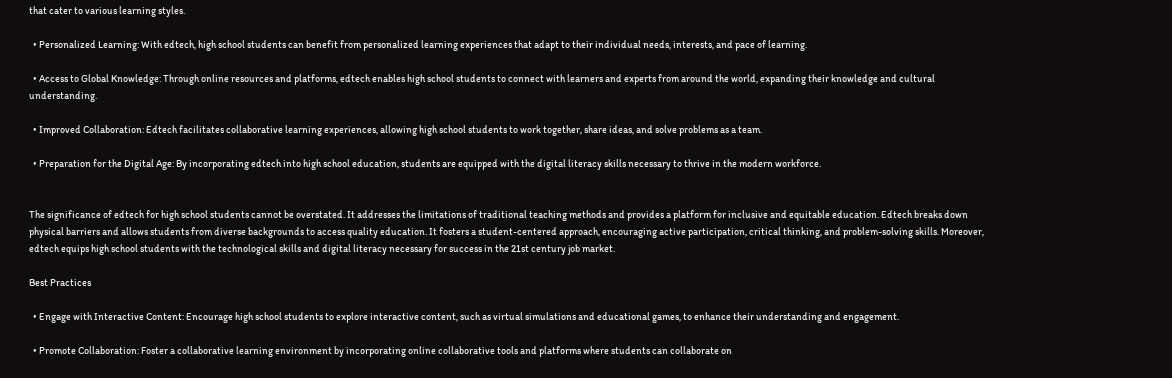that cater to various learning styles.

  • Personalized Learning: With edtech, high school students can benefit from personalized learning experiences that adapt to their individual needs, interests, and pace of learning.

  • Access to Global Knowledge: Through online resources and platforms, edtech enables high school students to connect with learners and experts from around the world, expanding their knowledge and cultural understanding.

  • Improved Collaboration: Edtech facilitates collaborative learning experiences, allowing high school students to work together, share ideas, and solve problems as a team.

  • Preparation for the Digital Age: By incorporating edtech into high school education, students are equipped with the digital literacy skills necessary to thrive in the modern workforce.


The significance of edtech for high school students cannot be overstated. It addresses the limitations of traditional teaching methods and provides a platform for inclusive and equitable education. Edtech breaks down physical barriers and allows students from diverse backgrounds to access quality education. It fosters a student-centered approach, encouraging active participation, critical thinking, and problem-solving skills. Moreover, edtech equips high school students with the technological skills and digital literacy necessary for success in the 21st century job market.

Best Practices

  • Engage with Interactive Content: Encourage high school students to explore interactive content, such as virtual simulations and educational games, to enhance their understanding and engagement.

  • Promote Collaboration: Foster a collaborative learning environment by incorporating online collaborative tools and platforms where students can collaborate on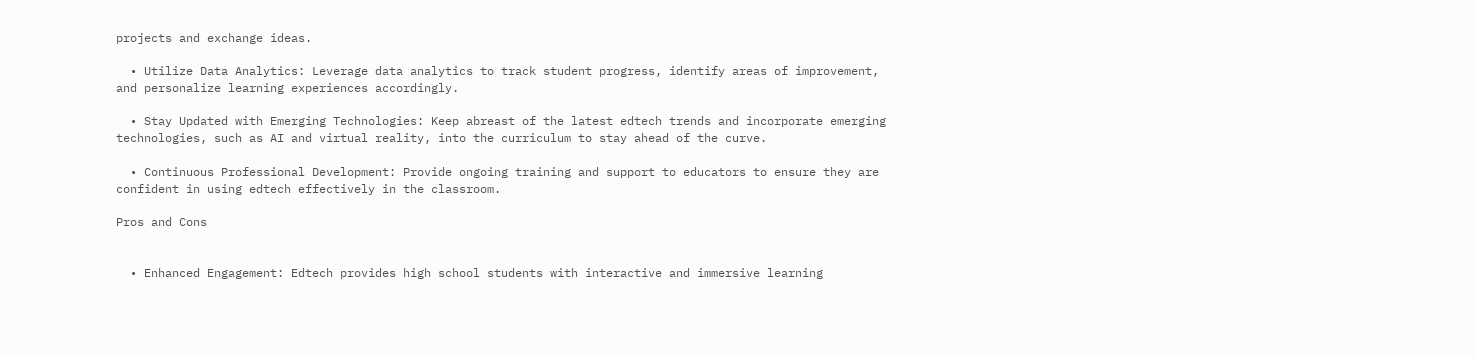projects and exchange ideas.

  • Utilize Data Analytics: Leverage data analytics to track student progress, identify areas of improvement, and personalize learning experiences accordingly.

  • Stay Updated with Emerging Technologies: Keep abreast of the latest edtech trends and incorporate emerging technologies, such as AI and virtual reality, into the curriculum to stay ahead of the curve.

  • Continuous Professional Development: Provide ongoing training and support to educators to ensure they are confident in using edtech effectively in the classroom.

Pros and Cons


  • Enhanced Engagement: Edtech provides high school students with interactive and immersive learning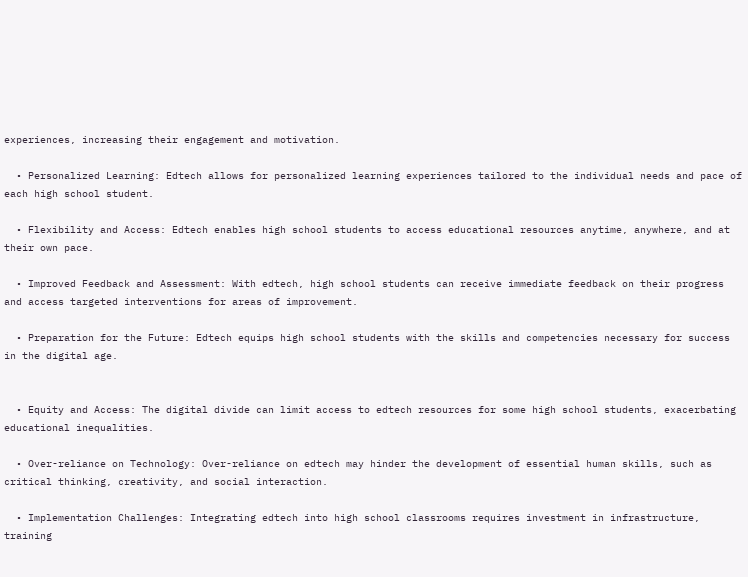experiences, increasing their engagement and motivation.

  • Personalized Learning: Edtech allows for personalized learning experiences tailored to the individual needs and pace of each high school student.

  • Flexibility and Access: Edtech enables high school students to access educational resources anytime, anywhere, and at their own pace.

  • Improved Feedback and Assessment: With edtech, high school students can receive immediate feedback on their progress and access targeted interventions for areas of improvement.

  • Preparation for the Future: Edtech equips high school students with the skills and competencies necessary for success in the digital age.


  • Equity and Access: The digital divide can limit access to edtech resources for some high school students, exacerbating educational inequalities.

  • Over-reliance on Technology: Over-reliance on edtech may hinder the development of essential human skills, such as critical thinking, creativity, and social interaction.

  • Implementation Challenges: Integrating edtech into high school classrooms requires investment in infrastructure, training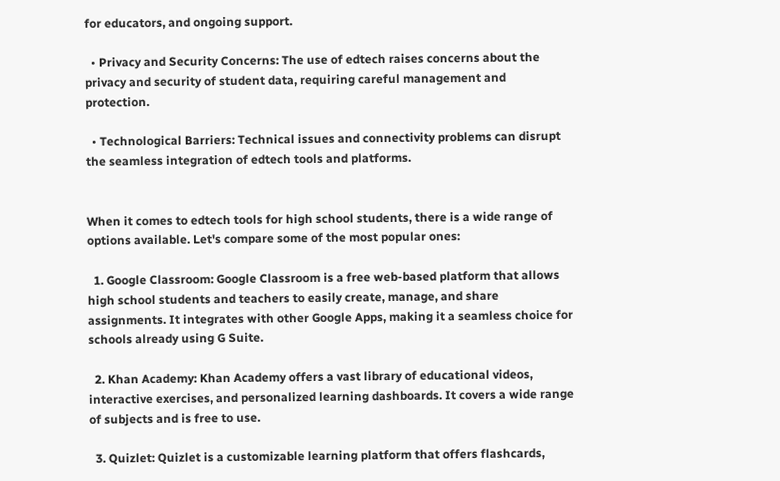for educators, and ongoing support.

  • Privacy and Security Concerns: The use of edtech raises concerns about the privacy and security of student data, requiring careful management and protection.

  • Technological Barriers: Technical issues and connectivity problems can disrupt the seamless integration of edtech tools and platforms.


When it comes to edtech tools for high school students, there is a wide range of options available. Let's compare some of the most popular ones:

  1. Google Classroom: Google Classroom is a free web-based platform that allows high school students and teachers to easily create, manage, and share assignments. It integrates with other Google Apps, making it a seamless choice for schools already using G Suite.

  2. Khan Academy: Khan Academy offers a vast library of educational videos, interactive exercises, and personalized learning dashboards. It covers a wide range of subjects and is free to use.

  3. Quizlet: Quizlet is a customizable learning platform that offers flashcards,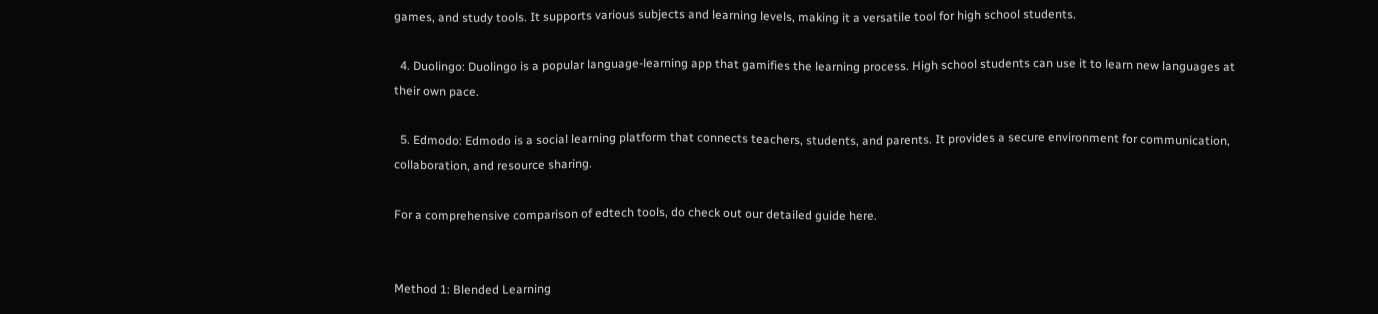games, and study tools. It supports various subjects and learning levels, making it a versatile tool for high school students.

  4. Duolingo: Duolingo is a popular language-learning app that gamifies the learning process. High school students can use it to learn new languages at their own pace.

  5. Edmodo: Edmodo is a social learning platform that connects teachers, students, and parents. It provides a secure environment for communication, collaboration, and resource sharing.

For a comprehensive comparison of edtech tools, do check out our detailed guide here.


Method 1: Blended Learning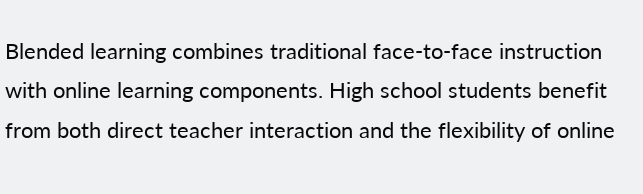Blended learning combines traditional face-to-face instruction with online learning components. High school students benefit from both direct teacher interaction and the flexibility of online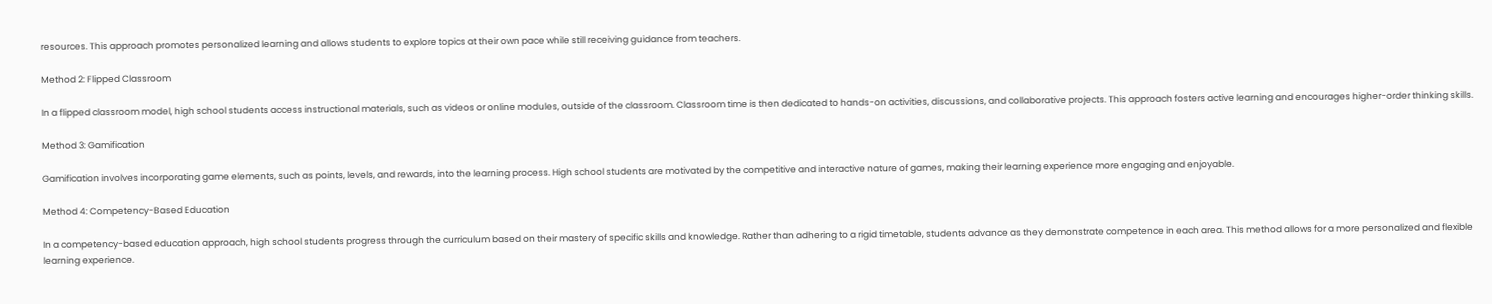resources. This approach promotes personalized learning and allows students to explore topics at their own pace while still receiving guidance from teachers.

Method 2: Flipped Classroom

In a flipped classroom model, high school students access instructional materials, such as videos or online modules, outside of the classroom. Classroom time is then dedicated to hands-on activities, discussions, and collaborative projects. This approach fosters active learning and encourages higher-order thinking skills.

Method 3: Gamification

Gamification involves incorporating game elements, such as points, levels, and rewards, into the learning process. High school students are motivated by the competitive and interactive nature of games, making their learning experience more engaging and enjoyable.

Method 4: Competency-Based Education

In a competency-based education approach, high school students progress through the curriculum based on their mastery of specific skills and knowledge. Rather than adhering to a rigid timetable, students advance as they demonstrate competence in each area. This method allows for a more personalized and flexible learning experience.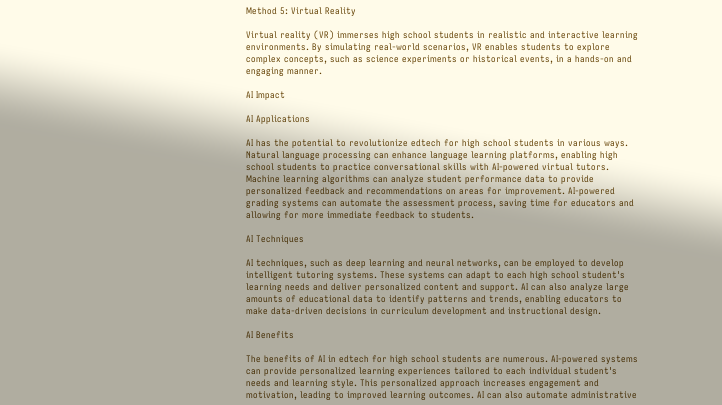Method 5: Virtual Reality

Virtual reality (VR) immerses high school students in realistic and interactive learning environments. By simulating real-world scenarios, VR enables students to explore complex concepts, such as science experiments or historical events, in a hands-on and engaging manner.

AI Impact

AI Applications

AI has the potential to revolutionize edtech for high school students in various ways. Natural language processing can enhance language learning platforms, enabling high school students to practice conversational skills with AI-powered virtual tutors. Machine learning algorithms can analyze student performance data to provide personalized feedback and recommendations on areas for improvement. AI-powered grading systems can automate the assessment process, saving time for educators and allowing for more immediate feedback to students.

AI Techniques

AI techniques, such as deep learning and neural networks, can be employed to develop intelligent tutoring systems. These systems can adapt to each high school student's learning needs and deliver personalized content and support. AI can also analyze large amounts of educational data to identify patterns and trends, enabling educators to make data-driven decisions in curriculum development and instructional design.

AI Benefits

The benefits of AI in edtech for high school students are numerous. AI-powered systems can provide personalized learning experiences tailored to each individual student's needs and learning style. This personalized approach increases engagement and motivation, leading to improved learning outcomes. AI can also automate administrative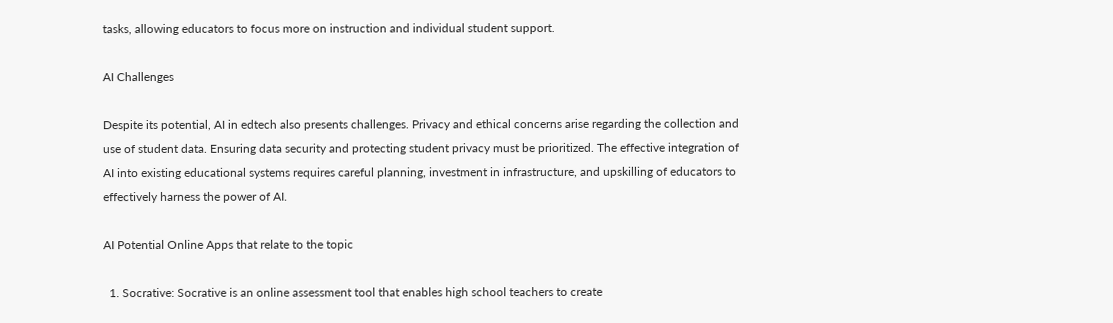tasks, allowing educators to focus more on instruction and individual student support.

AI Challenges

Despite its potential, AI in edtech also presents challenges. Privacy and ethical concerns arise regarding the collection and use of student data. Ensuring data security and protecting student privacy must be prioritized. The effective integration of AI into existing educational systems requires careful planning, investment in infrastructure, and upskilling of educators to effectively harness the power of AI.

AI Potential Online Apps that relate to the topic

  1. Socrative: Socrative is an online assessment tool that enables high school teachers to create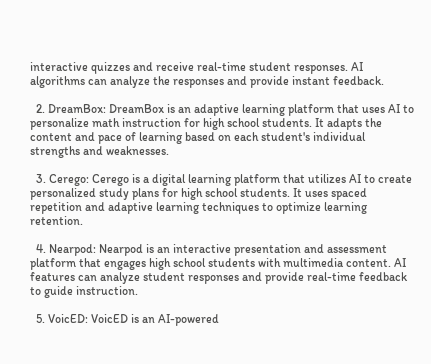interactive quizzes and receive real-time student responses. AI algorithms can analyze the responses and provide instant feedback.

  2. DreamBox: DreamBox is an adaptive learning platform that uses AI to personalize math instruction for high school students. It adapts the content and pace of learning based on each student's individual strengths and weaknesses.

  3. Cerego: Cerego is a digital learning platform that utilizes AI to create personalized study plans for high school students. It uses spaced repetition and adaptive learning techniques to optimize learning retention.

  4. Nearpod: Nearpod is an interactive presentation and assessment platform that engages high school students with multimedia content. AI features can analyze student responses and provide real-time feedback to guide instruction.

  5. VoicED: VoicED is an AI-powered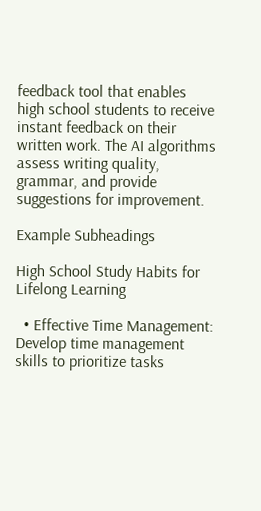feedback tool that enables high school students to receive instant feedback on their written work. The AI algorithms assess writing quality, grammar, and provide suggestions for improvement.

Example Subheadings

High School Study Habits for Lifelong Learning

  • Effective Time Management: Develop time management skills to prioritize tasks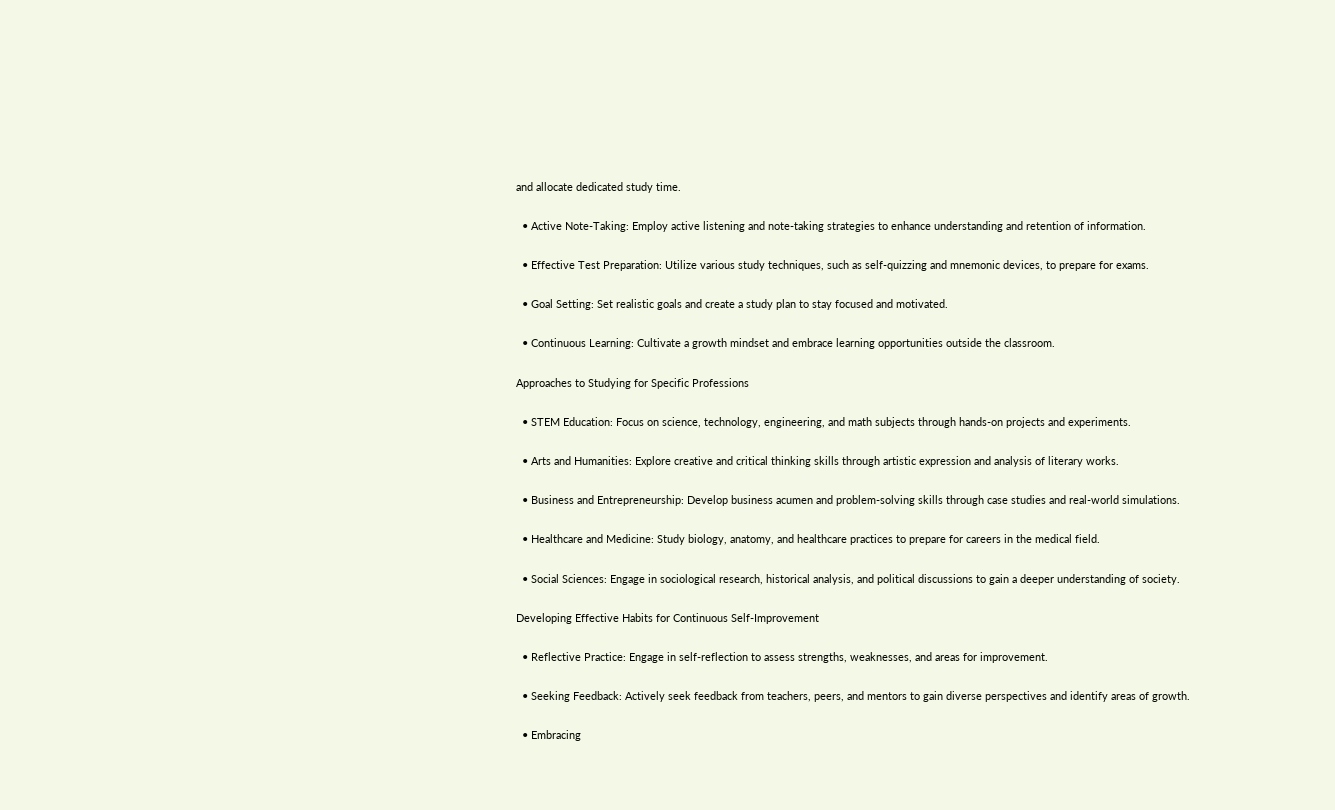and allocate dedicated study time.

  • Active Note-Taking: Employ active listening and note-taking strategies to enhance understanding and retention of information.

  • Effective Test Preparation: Utilize various study techniques, such as self-quizzing and mnemonic devices, to prepare for exams.

  • Goal Setting: Set realistic goals and create a study plan to stay focused and motivated.

  • Continuous Learning: Cultivate a growth mindset and embrace learning opportunities outside the classroom.

Approaches to Studying for Specific Professions

  • STEM Education: Focus on science, technology, engineering, and math subjects through hands-on projects and experiments.

  • Arts and Humanities: Explore creative and critical thinking skills through artistic expression and analysis of literary works.

  • Business and Entrepreneurship: Develop business acumen and problem-solving skills through case studies and real-world simulations.

  • Healthcare and Medicine: Study biology, anatomy, and healthcare practices to prepare for careers in the medical field.

  • Social Sciences: Engage in sociological research, historical analysis, and political discussions to gain a deeper understanding of society.

Developing Effective Habits for Continuous Self-Improvement

  • Reflective Practice: Engage in self-reflection to assess strengths, weaknesses, and areas for improvement.

  • Seeking Feedback: Actively seek feedback from teachers, peers, and mentors to gain diverse perspectives and identify areas of growth.

  • Embracing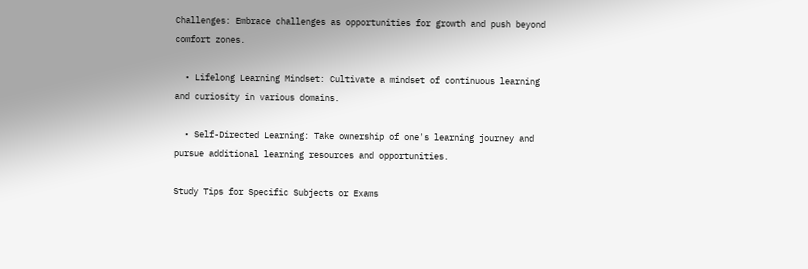Challenges: Embrace challenges as opportunities for growth and push beyond comfort zones.

  • Lifelong Learning Mindset: Cultivate a mindset of continuous learning and curiosity in various domains.

  • Self-Directed Learning: Take ownership of one's learning journey and pursue additional learning resources and opportunities.

Study Tips for Specific Subjects or Exams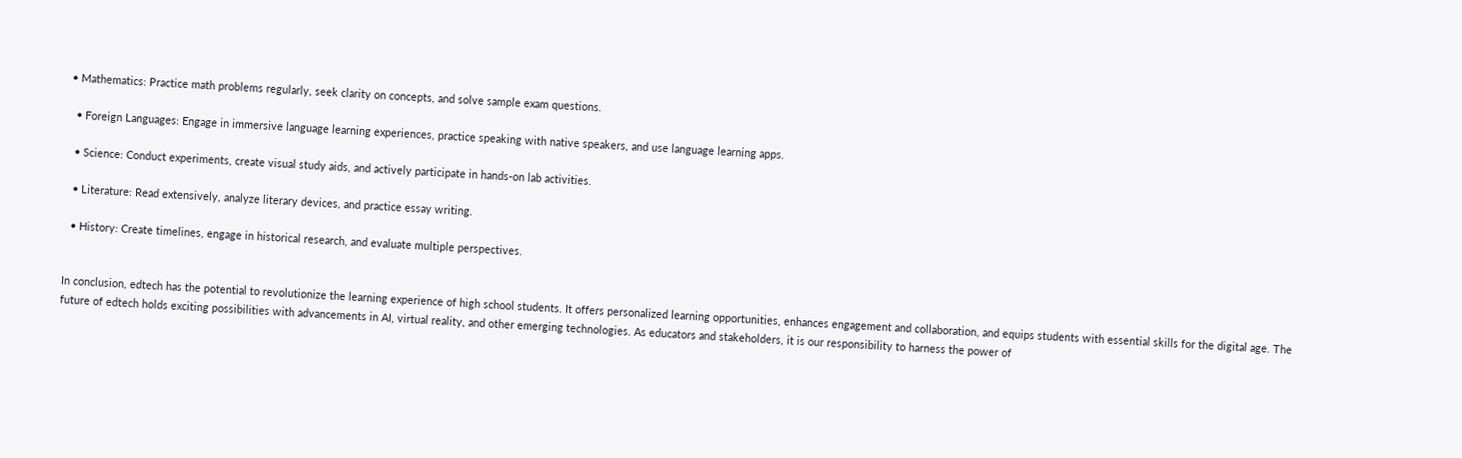• Mathematics: Practice math problems regularly, seek clarity on concepts, and solve sample exam questions.

  • Foreign Languages: Engage in immersive language learning experiences, practice speaking with native speakers, and use language learning apps.

  • Science: Conduct experiments, create visual study aids, and actively participate in hands-on lab activities.

  • Literature: Read extensively, analyze literary devices, and practice essay writing.

  • History: Create timelines, engage in historical research, and evaluate multiple perspectives.


In conclusion, edtech has the potential to revolutionize the learning experience of high school students. It offers personalized learning opportunities, enhances engagement and collaboration, and equips students with essential skills for the digital age. The future of edtech holds exciting possibilities with advancements in AI, virtual reality, and other emerging technologies. As educators and stakeholders, it is our responsibility to harness the power of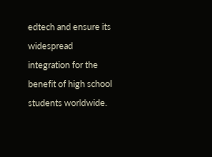edtech and ensure its widespread integration for the benefit of high school students worldwide.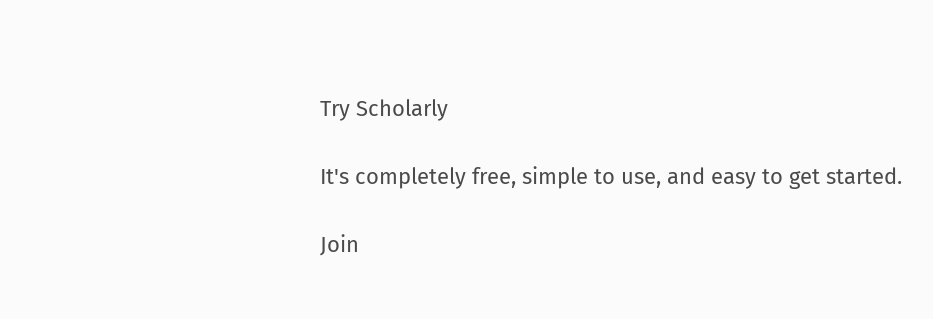Try Scholarly

It's completely free, simple to use, and easy to get started.

Join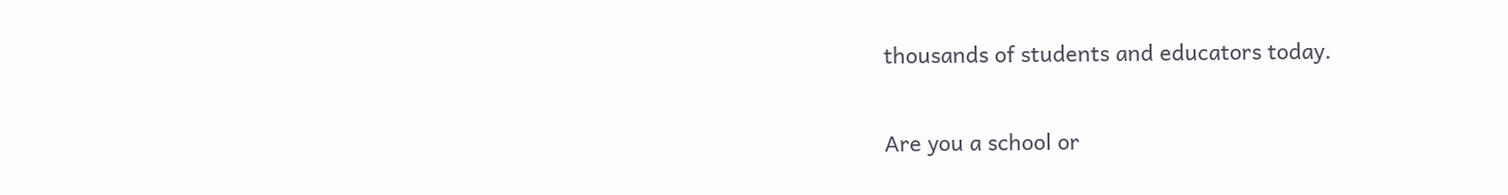thousands of students and educators today.

Are you a school or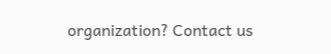organization? Contact us